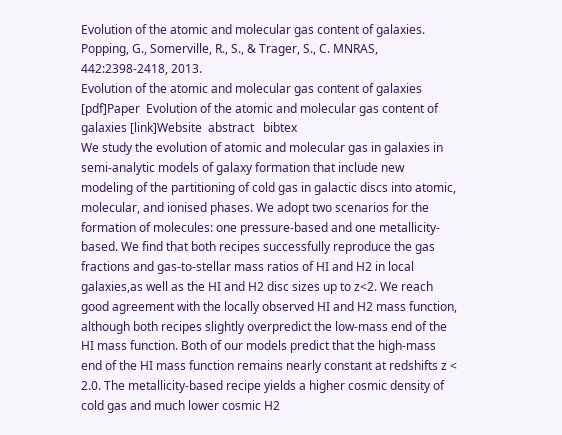Evolution of the atomic and molecular gas content of galaxies. Popping, G., Somerville, R., S., & Trager, S., C. MNRAS, 442:2398-2418, 2013.
Evolution of the atomic and molecular gas content of galaxies [pdf]Paper  Evolution of the atomic and molecular gas content of galaxies [link]Website  abstract   bibtex
We study the evolution of atomic and molecular gas in galaxies in semi-analytic models of galaxy formation that include new modeling of the partitioning of cold gas in galactic discs into atomic, molecular, and ionised phases. We adopt two scenarios for the formation of molecules: one pressure-based and one metallicity-based. We find that both recipes successfully reproduce the gas fractions and gas-to-stellar mass ratios of HI and H2 in local galaxies,as well as the HI and H2 disc sizes up to z<2. We reach good agreement with the locally observed HI and H2 mass function, although both recipes slightly overpredict the low-mass end of the HI mass function. Both of our models predict that the high-mass end of the HI mass function remains nearly constant at redshifts z < 2.0. The metallicity-based recipe yields a higher cosmic density of cold gas and much lower cosmic H2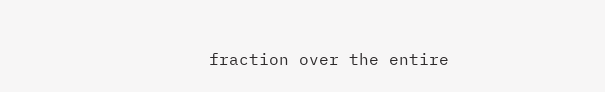fraction over the entire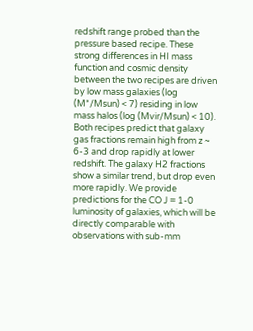redshift range probed than the pressure based recipe. These strong differences in HI mass function and cosmic density between the two recipes are driven by low mass galaxies (log (M*/Msun) < 7) residing in low mass halos (log (Mvir/Msun) < 10). Both recipes predict that galaxy gas fractions remain high from z ~ 6-3 and drop rapidly at lower redshift. The galaxy H2 fractions show a similar trend, but drop even more rapidly. We provide predictions for the CO J = 1-0 luminosity of galaxies, which will be directly comparable with observations with sub-mm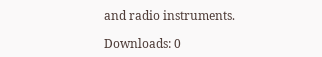and radio instruments.

Downloads: 0